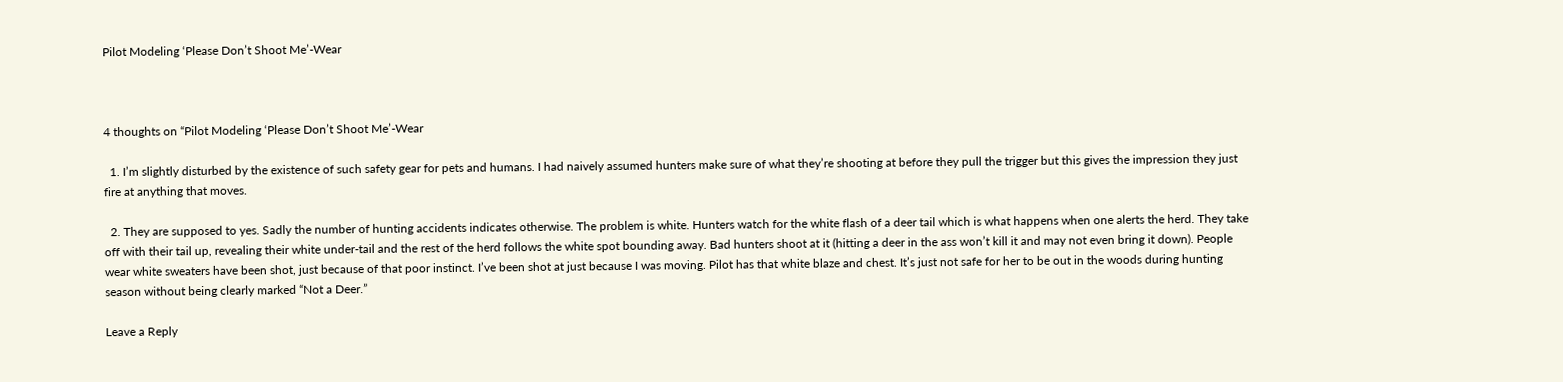Pilot Modeling ‘Please Don’t Shoot Me’-Wear



4 thoughts on “Pilot Modeling ‘Please Don’t Shoot Me’-Wear

  1. I’m slightly disturbed by the existence of such safety gear for pets and humans. I had naively assumed hunters make sure of what they’re shooting at before they pull the trigger but this gives the impression they just fire at anything that moves.

  2. They are supposed to yes. Sadly the number of hunting accidents indicates otherwise. The problem is white. Hunters watch for the white flash of a deer tail which is what happens when one alerts the herd. They take off with their tail up, revealing their white under-tail and the rest of the herd follows the white spot bounding away. Bad hunters shoot at it (hitting a deer in the ass won’t kill it and may not even bring it down). People wear white sweaters have been shot, just because of that poor instinct. I’ve been shot at just because I was moving. Pilot has that white blaze and chest. It’s just not safe for her to be out in the woods during hunting season without being clearly marked “Not a Deer.”

Leave a Reply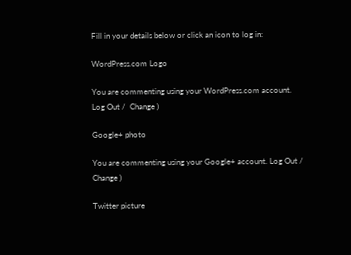Fill in your details below or click an icon to log in:

WordPress.com Logo

You are commenting using your WordPress.com account. Log Out /  Change )

Google+ photo

You are commenting using your Google+ account. Log Out /  Change )

Twitter picture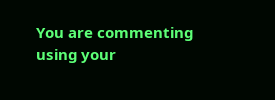You are commenting using your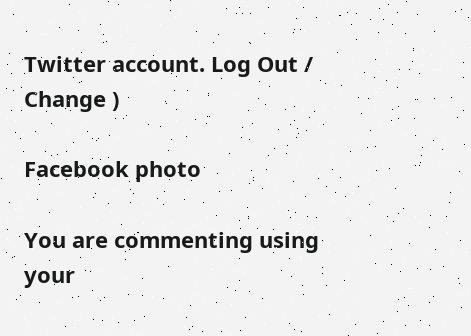Twitter account. Log Out /  Change )

Facebook photo

You are commenting using your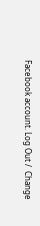Facebook account. Log Out /  Change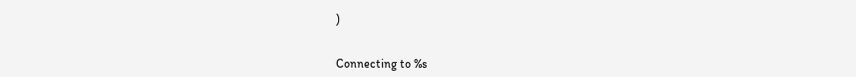)


Connecting to %s